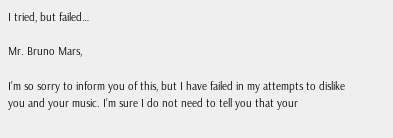I tried, but failed…

Mr. Bruno Mars,

I’m so sorry to inform you of this, but I have failed in my attempts to dislike you and your music. I’m sure I do not need to tell you that your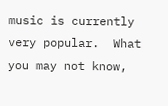music is currently very popular.  What you may not know,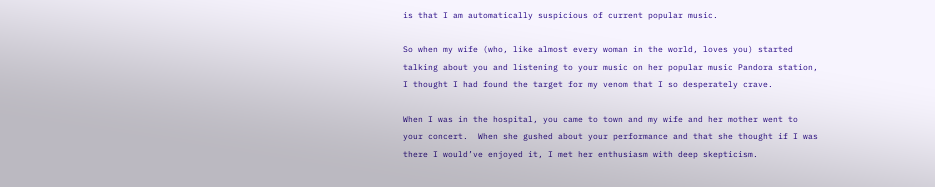is that I am automatically suspicious of current popular music.

So when my wife (who, like almost every woman in the world, loves you) started talking about you and listening to your music on her popular music Pandora station, I thought I had found the target for my venom that I so desperately crave.

When I was in the hospital, you came to town and my wife and her mother went to your concert.  When she gushed about your performance and that she thought if I was there I would’ve enjoyed it, I met her enthusiasm with deep skepticism.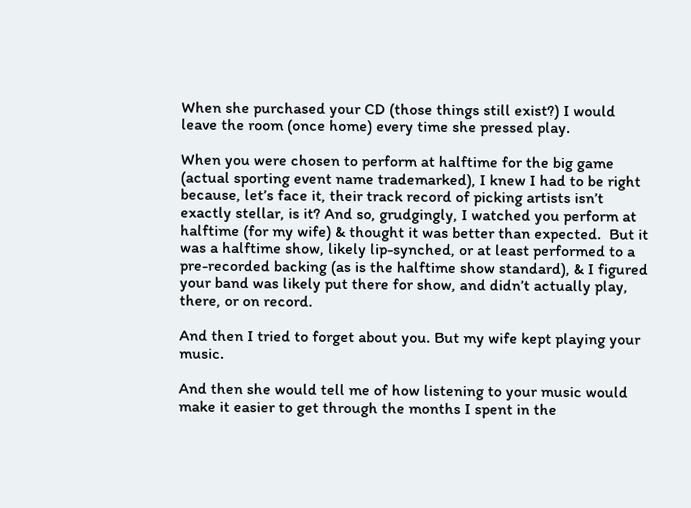When she purchased your CD (those things still exist?) I would leave the room (once home) every time she pressed play.

When you were chosen to perform at halftime for the big game (actual sporting event name trademarked), I knew I had to be right because, let’s face it, their track record of picking artists isn’t exactly stellar, is it? And so, grudgingly, I watched you perform at halftime (for my wife) & thought it was better than expected.  But it was a halftime show, likely lip-synched, or at least performed to a pre-recorded backing (as is the halftime show standard), & I figured your band was likely put there for show, and didn’t actually play, there, or on record.

And then I tried to forget about you. But my wife kept playing your music.

And then she would tell me of how listening to your music would make it easier to get through the months I spent in the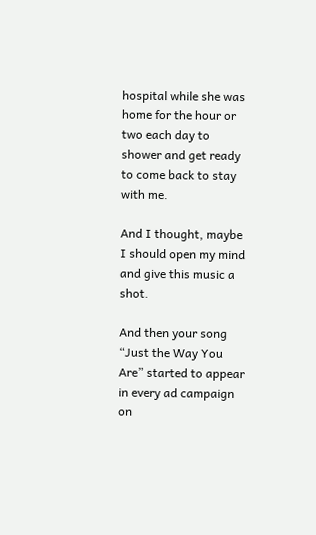hospital while she was home for the hour or two each day to shower and get ready to come back to stay with me.

And I thought, maybe I should open my mind and give this music a shot.

And then your song “Just the Way You Are” started to appear in every ad campaign on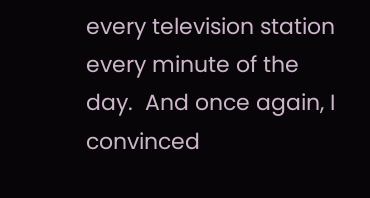every television station every minute of the day.  And once again, I convinced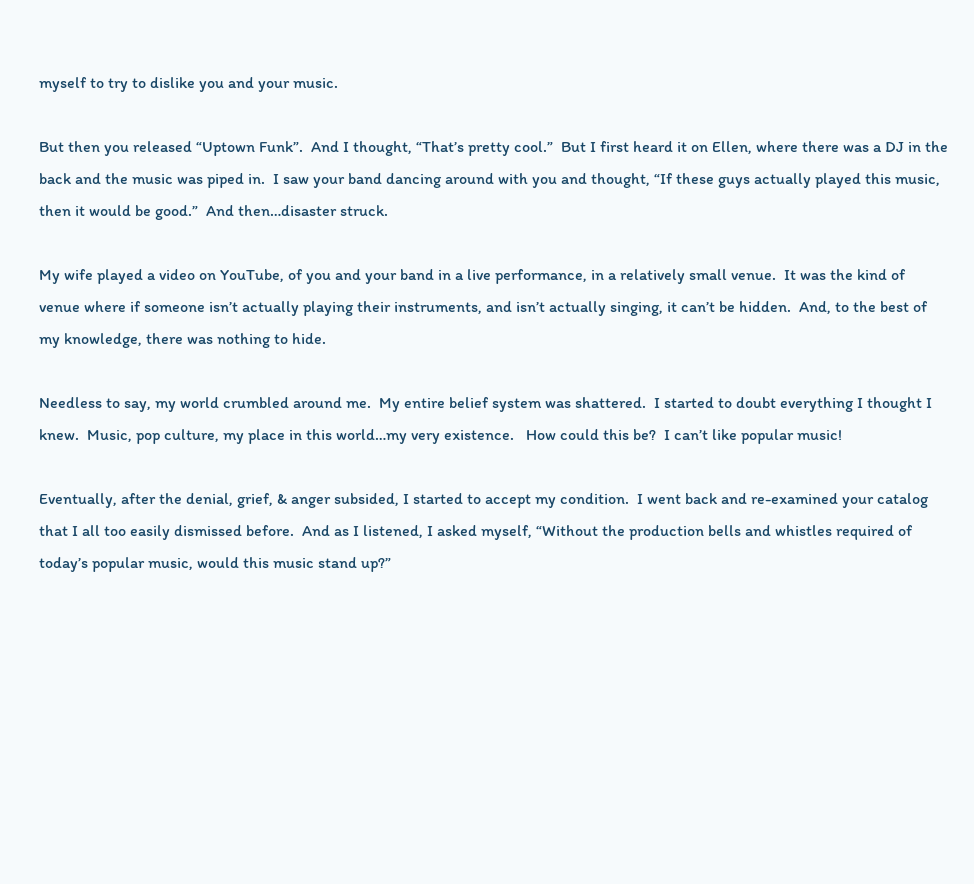myself to try to dislike you and your music.

But then you released “Uptown Funk”.  And I thought, “That’s pretty cool.”  But I first heard it on Ellen, where there was a DJ in the back and the music was piped in.  I saw your band dancing around with you and thought, “If these guys actually played this music, then it would be good.”  And then…disaster struck.

My wife played a video on YouTube, of you and your band in a live performance, in a relatively small venue.  It was the kind of venue where if someone isn’t actually playing their instruments, and isn’t actually singing, it can’t be hidden.  And, to the best of my knowledge, there was nothing to hide.

Needless to say, my world crumbled around me.  My entire belief system was shattered.  I started to doubt everything I thought I knew.  Music, pop culture, my place in this world…my very existence.   How could this be?  I can’t like popular music!

Eventually, after the denial, grief, & anger subsided, I started to accept my condition.  I went back and re-examined your catalog that I all too easily dismissed before.  And as I listened, I asked myself, “Without the production bells and whistles required of today’s popular music, would this music stand up?”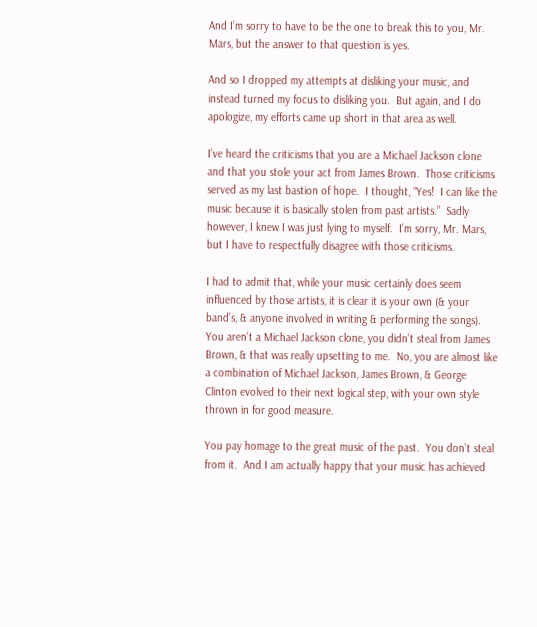And I’m sorry to have to be the one to break this to you, Mr. Mars, but the answer to that question is yes.

And so I dropped my attempts at disliking your music, and instead turned my focus to disliking you.  But again, and I do apologize, my efforts came up short in that area as well.

I’ve heard the criticisms that you are a Michael Jackson clone and that you stole your act from James Brown.  Those criticisms served as my last bastion of hope.  I thought, “Yes!  I can like the music because it is basically stolen from past artists.”  Sadly however, I knew I was just lying to myself.  I’m sorry, Mr. Mars, but I have to respectfully disagree with those criticisms.

I had to admit that, while your music certainly does seem influenced by those artists, it is clear it is your own (& your band’s, & anyone involved in writing & performing the songs).  You aren’t a Michael Jackson clone, you didn’t steal from James Brown, & that was really upsetting to me.  No, you are almost like a combination of Michael Jackson, James Brown, & George Clinton evolved to their next logical step, with your own style thrown in for good measure.

You pay homage to the great music of the past.  You don’t steal from it.  And I am actually happy that your music has achieved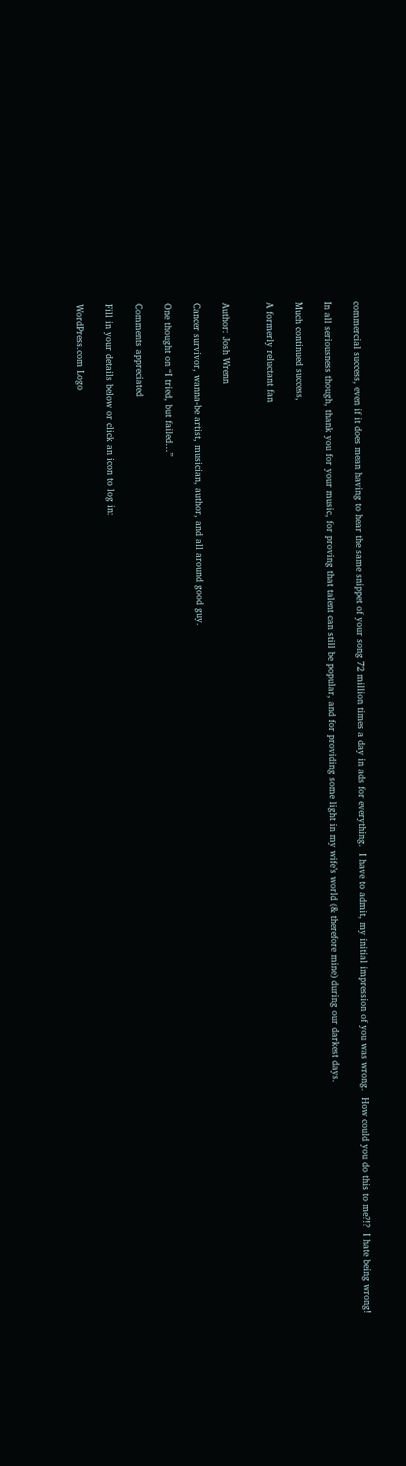commercial success, even if it does mean having to hear the same snippet of your song 72 million times a day in ads for everything.  I have to admit, my initial impression of you was wrong.  How could you do this to me?!?  I hate being wrong!

In all seriousness though, thank you for your music, for proving that talent can still be popular, and for providing some light in my wife’s world (& therefore mine) during our darkest days.

Much continued success,

A formerly reluctant fan


Author: Josh Wrenn

Cancer survivor, wanna-be artist, musician, author, and all around good guy.

One thought on “I tried, but failed…”

Comments appreciated

Fill in your details below or click an icon to log in:

WordPress.com Logo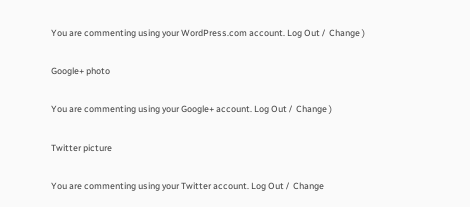You are commenting using your WordPress.com account. Log Out /  Change )

Google+ photo

You are commenting using your Google+ account. Log Out /  Change )

Twitter picture

You are commenting using your Twitter account. Log Out /  Change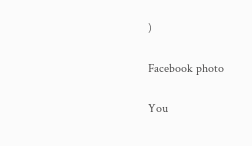)

Facebook photo

You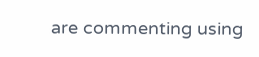are commenting using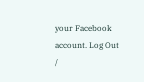your Facebook account. Log Out /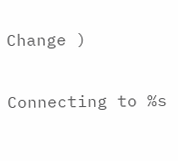Change )


Connecting to %s